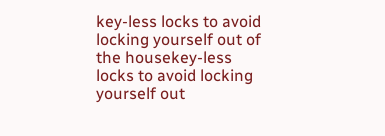key-less locks to avoid locking yourself out of the housekey-less locks to avoid locking yourself out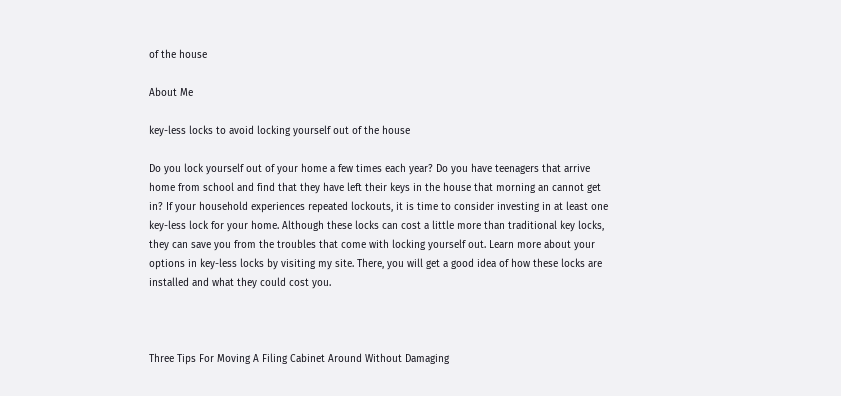of the house

About Me

key-less locks to avoid locking yourself out of the house

Do you lock yourself out of your home a few times each year? Do you have teenagers that arrive home from school and find that they have left their keys in the house that morning an cannot get in? If your household experiences repeated lockouts, it is time to consider investing in at least one key-less lock for your home. Although these locks can cost a little more than traditional key locks, they can save you from the troubles that come with locking yourself out. Learn more about your options in key-less locks by visiting my site. There, you will get a good idea of how these locks are installed and what they could cost you.



Three Tips For Moving A Filing Cabinet Around Without Damaging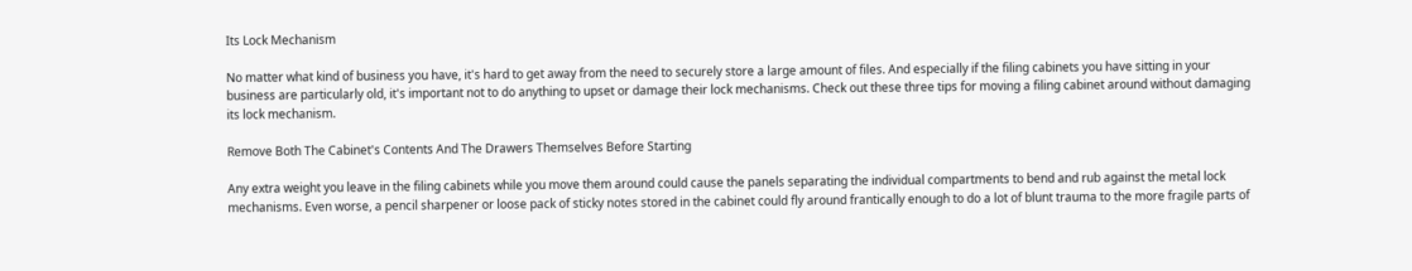Its Lock Mechanism

No matter what kind of business you have, it's hard to get away from the need to securely store a large amount of files. And especially if the filing cabinets you have sitting in your business are particularly old, it's important not to do anything to upset or damage their lock mechanisms. Check out these three tips for moving a filing cabinet around without damaging its lock mechanism.

Remove Both The Cabinet's Contents And The Drawers Themselves Before Starting

Any extra weight you leave in the filing cabinets while you move them around could cause the panels separating the individual compartments to bend and rub against the metal lock mechanisms. Even worse, a pencil sharpener or loose pack of sticky notes stored in the cabinet could fly around frantically enough to do a lot of blunt trauma to the more fragile parts of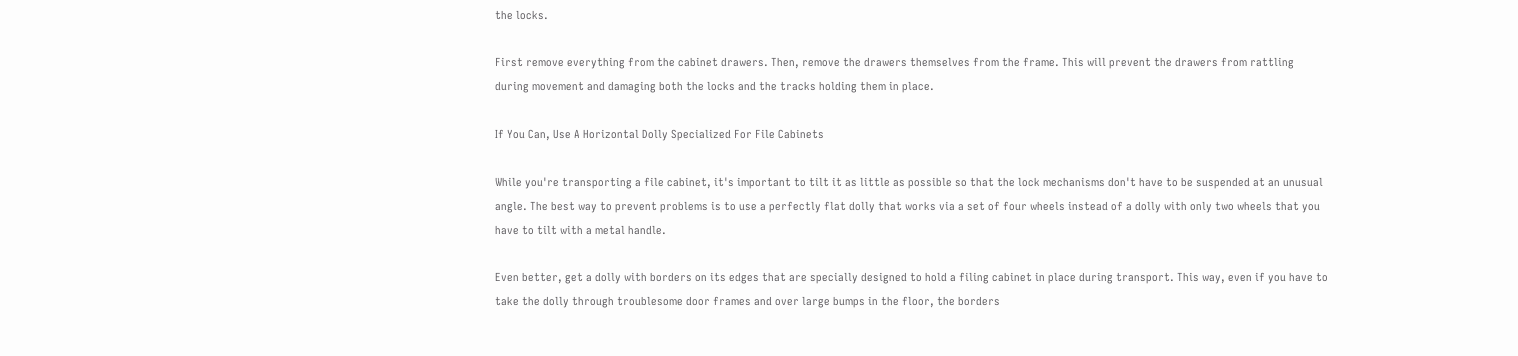the locks.

First remove everything from the cabinet drawers. Then, remove the drawers themselves from the frame. This will prevent the drawers from rattling during movement and damaging both the locks and the tracks holding them in place.

If You Can, Use A Horizontal Dolly Specialized For File Cabinets

While you're transporting a file cabinet, it's important to tilt it as little as possible so that the lock mechanisms don't have to be suspended at an unusual angle. The best way to prevent problems is to use a perfectly flat dolly that works via a set of four wheels instead of a dolly with only two wheels that you have to tilt with a metal handle.

Even better, get a dolly with borders on its edges that are specially designed to hold a filing cabinet in place during transport. This way, even if you have to take the dolly through troublesome door frames and over large bumps in the floor, the borders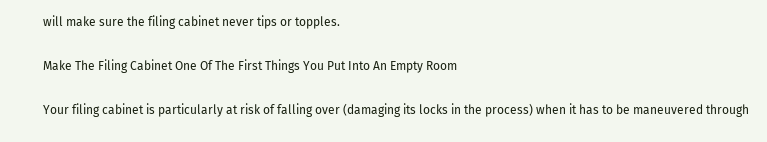will make sure the filing cabinet never tips or topples.

Make The Filing Cabinet One Of The First Things You Put Into An Empty Room

Your filing cabinet is particularly at risk of falling over (damaging its locks in the process) when it has to be maneuvered through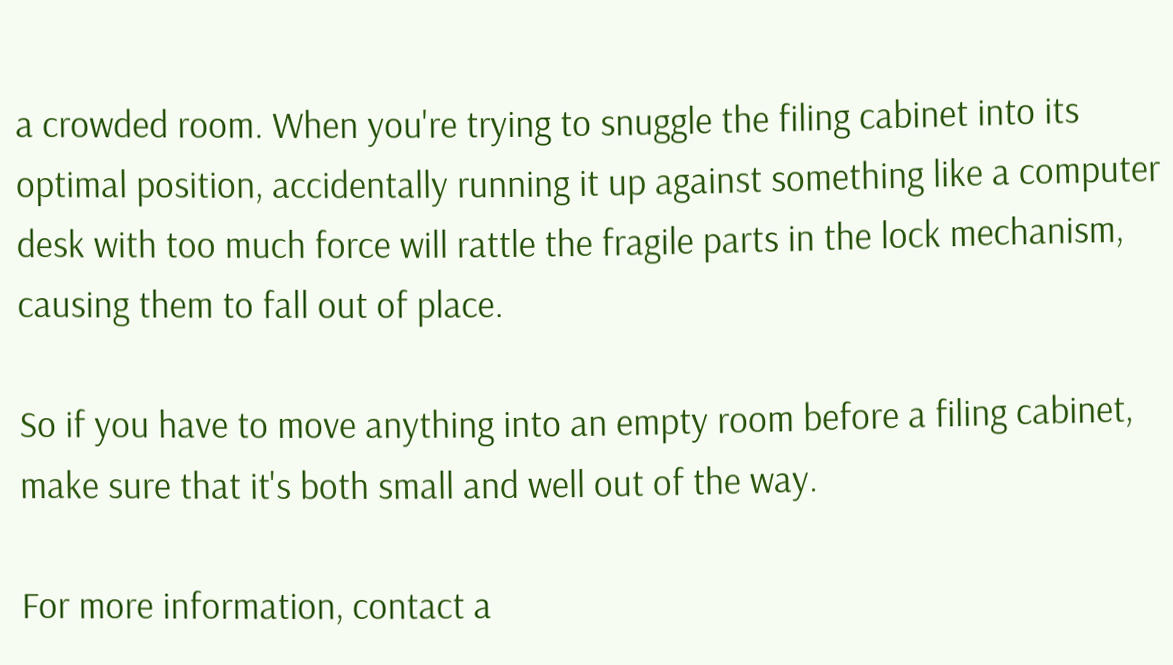a crowded room. When you're trying to snuggle the filing cabinet into its optimal position, accidentally running it up against something like a computer desk with too much force will rattle the fragile parts in the lock mechanism, causing them to fall out of place.

So if you have to move anything into an empty room before a filing cabinet, make sure that it's both small and well out of the way.

For more information, contact a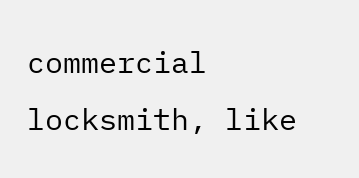commercial locksmith, like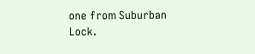one from Suburban Lock.